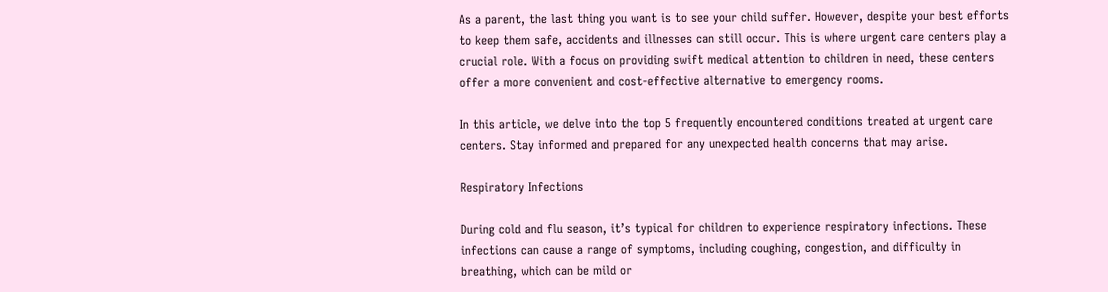As a parent, the last thing you want is to see your child suffer. However, despite your best efforts to keep them safe, accidents and illnesses can still occur. This is where urgent care centers play a crucial role. With a focus on providing swift medical attention to children in need, these centers offer a more convenient and cost-effective alternative to emergency rooms.

In this article, we delve into the top 5 frequently encountered conditions treated at urgent care centers. Stay informed and prepared for any unexpected health concerns that may arise.

Respiratory Infections

During cold and flu season, it’s typical for children to experience respiratory infections. These infections can cause a range of symptoms, including coughing, congestion, and difficulty in breathing, which can be mild or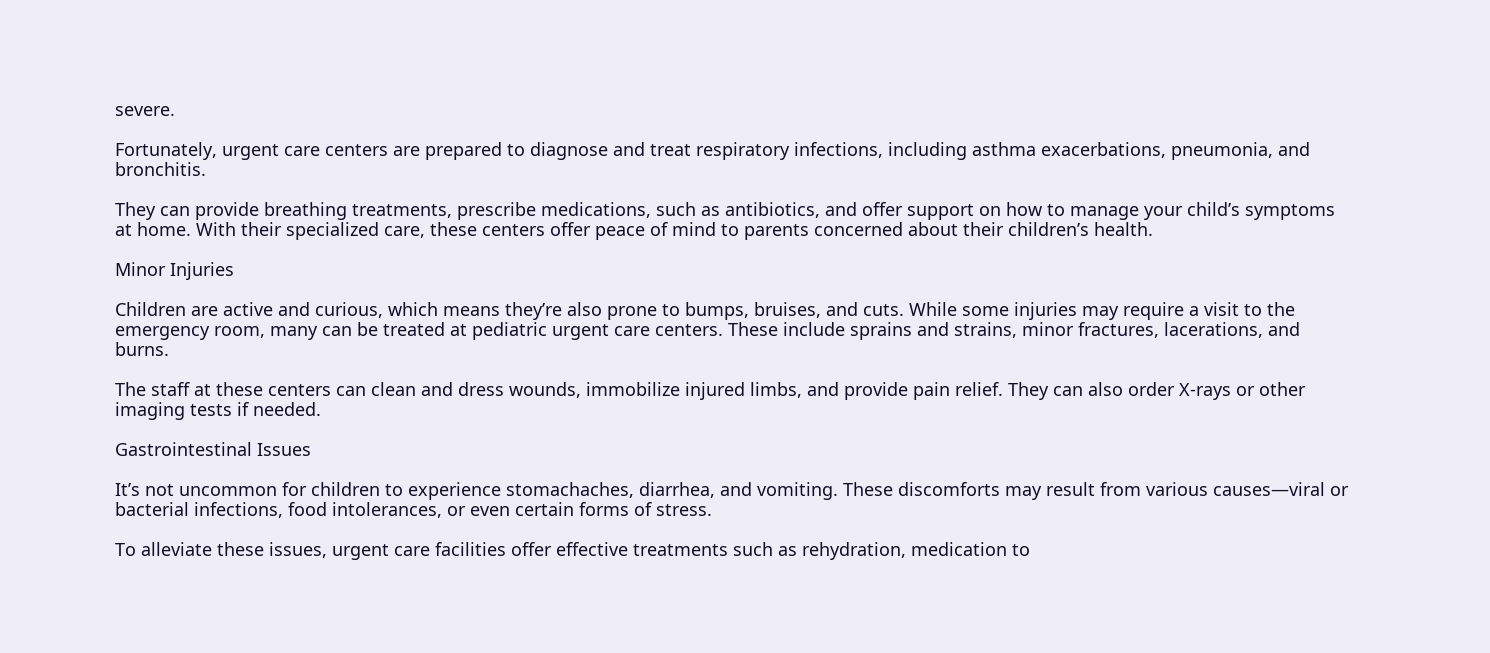severe.

Fortunately, urgent care centers are prepared to diagnose and treat respiratory infections, including asthma exacerbations, pneumonia, and bronchitis.

They can provide breathing treatments, prescribe medications, such as antibiotics, and offer support on how to manage your child’s symptoms at home. With their specialized care, these centers offer peace of mind to parents concerned about their children’s health.

Minor Injuries

Children are active and curious, which means they’re also prone to bumps, bruises, and cuts. While some injuries may require a visit to the emergency room, many can be treated at pediatric urgent care centers. These include sprains and strains, minor fractures, lacerations, and burns.

The staff at these centers can clean and dress wounds, immobilize injured limbs, and provide pain relief. They can also order X-rays or other imaging tests if needed.

Gastrointestinal Issues

It’s not uncommon for children to experience stomachaches, diarrhea, and vomiting. These discomforts may result from various causes—viral or bacterial infections, food intolerances, or even certain forms of stress.

To alleviate these issues, urgent care facilities offer effective treatments such as rehydration, medication to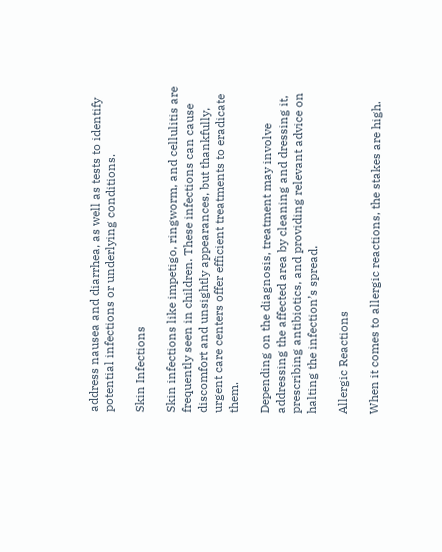address nausea and diarrhea, as well as tests to identify potential infections or underlying conditions.

Skin Infections

Skin infections like impetigo, ringworm, and cellulitis are frequently seen in children. These infections can cause discomfort and unsightly appearances, but thankfully, urgent care centers offer efficient treatments to eradicate them.

Depending on the diagnosis, treatment may involve addressing the affected area by cleaning and dressing it, prescribing antibiotics, and providing relevant advice on halting the infection’s spread.

Allergic Reactions

When it comes to allergic reactions, the stakes are high.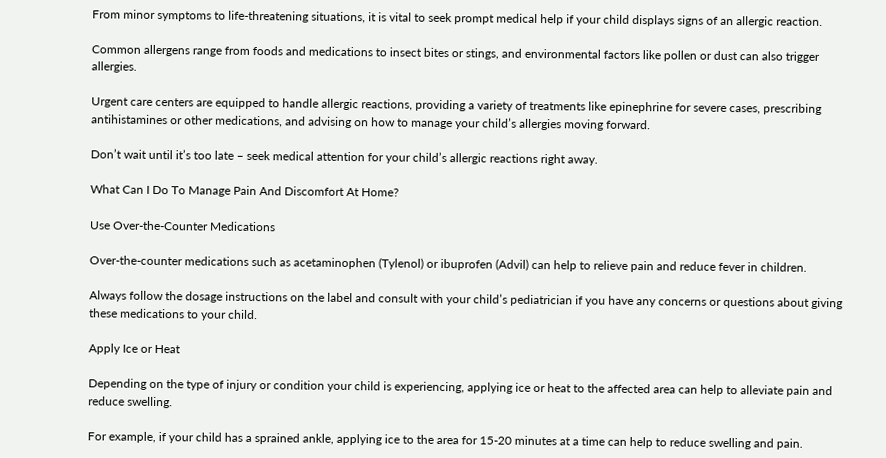From minor symptoms to life-threatening situations, it is vital to seek prompt medical help if your child displays signs of an allergic reaction.

Common allergens range from foods and medications to insect bites or stings, and environmental factors like pollen or dust can also trigger allergies.

Urgent care centers are equipped to handle allergic reactions, providing a variety of treatments like epinephrine for severe cases, prescribing antihistamines or other medications, and advising on how to manage your child’s allergies moving forward.

Don’t wait until it’s too late – seek medical attention for your child’s allergic reactions right away.

What Can I Do To Manage Pain And Discomfort At Home?

Use Over-the-Counter Medications

Over-the-counter medications such as acetaminophen (Tylenol) or ibuprofen (Advil) can help to relieve pain and reduce fever in children.

Always follow the dosage instructions on the label and consult with your child’s pediatrician if you have any concerns or questions about giving these medications to your child.

Apply Ice or Heat

Depending on the type of injury or condition your child is experiencing, applying ice or heat to the affected area can help to alleviate pain and reduce swelling.

For example, if your child has a sprained ankle, applying ice to the area for 15-20 minutes at a time can help to reduce swelling and pain.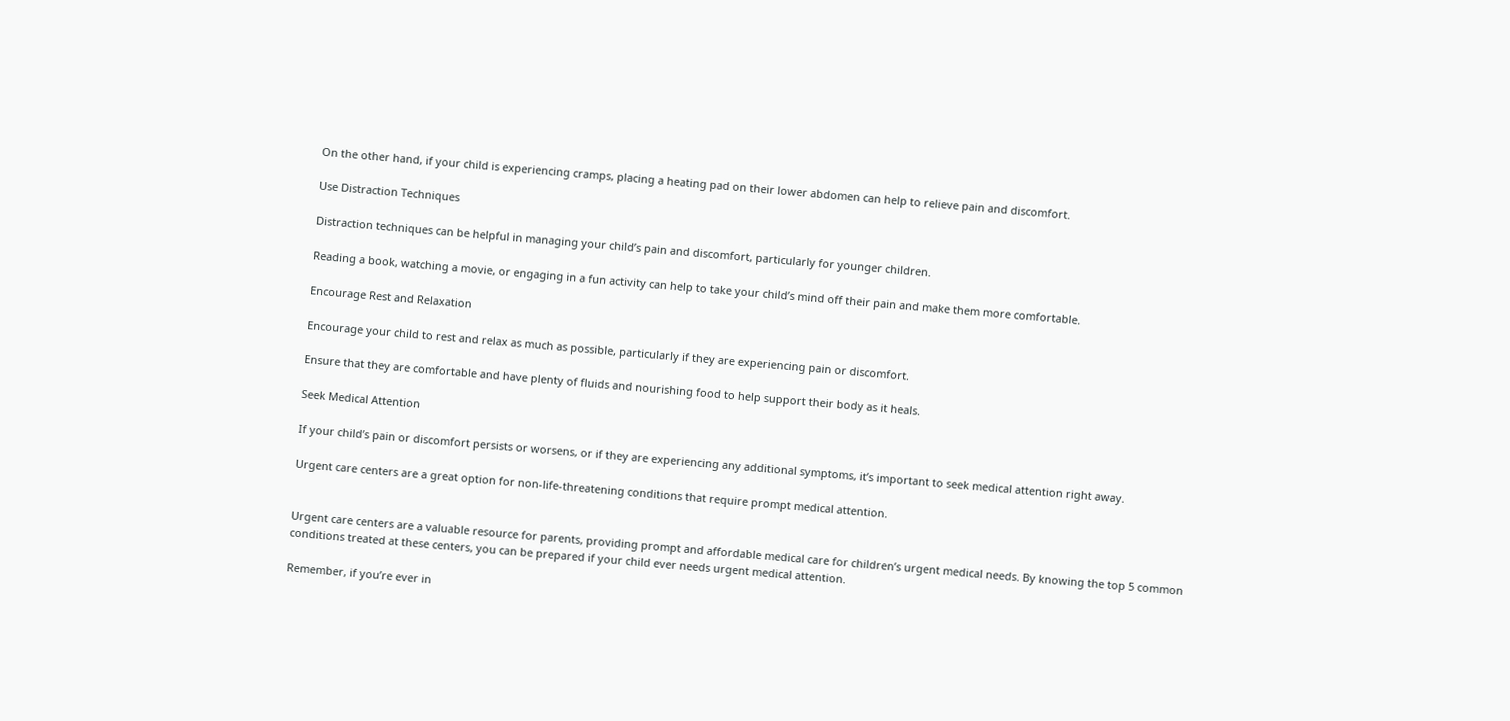On the other hand, if your child is experiencing cramps, placing a heating pad on their lower abdomen can help to relieve pain and discomfort.

Use Distraction Techniques

Distraction techniques can be helpful in managing your child’s pain and discomfort, particularly for younger children.

Reading a book, watching a movie, or engaging in a fun activity can help to take your child’s mind off their pain and make them more comfortable.

Encourage Rest and Relaxation

Encourage your child to rest and relax as much as possible, particularly if they are experiencing pain or discomfort.

Ensure that they are comfortable and have plenty of fluids and nourishing food to help support their body as it heals.

Seek Medical Attention

If your child’s pain or discomfort persists or worsens, or if they are experiencing any additional symptoms, it’s important to seek medical attention right away.

Urgent care centers are a great option for non-life-threatening conditions that require prompt medical attention.


Urgent care centers are a valuable resource for parents, providing prompt and affordable medical care for children’s urgent medical needs. By knowing the top 5 common conditions treated at these centers, you can be prepared if your child ever needs urgent medical attention.

Remember, if you’re ever in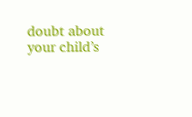doubt about your child’s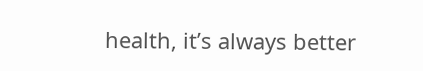health, it’s always better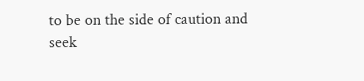to be on the side of caution and seek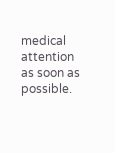medical attention as soon as possible.